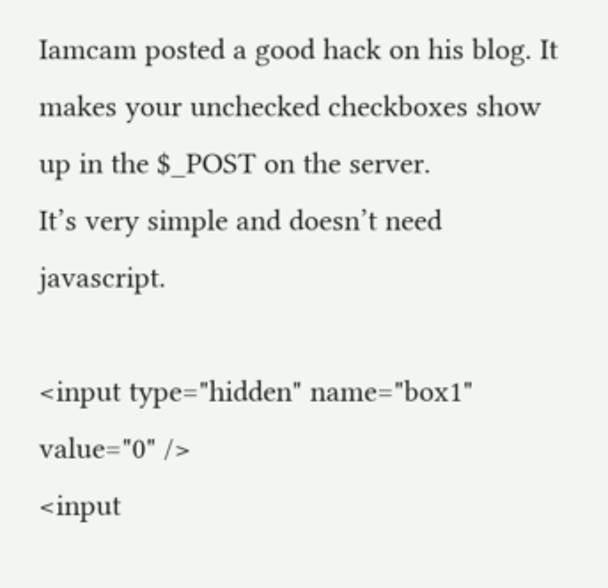Iamcam posted a good hack on his blog. It makes your unchecked checkboxes show up in the $_POST on the server.
It’s very simple and doesn’t need javascript.

<input type="hidden" name="box1" value="0" />
<input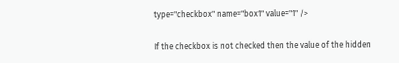type="checkbox" name="box1" value="1" />

If the checkbox is not checked then the value of the hidden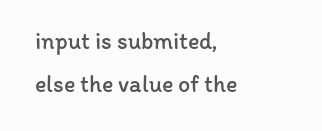input is submited, else the value of the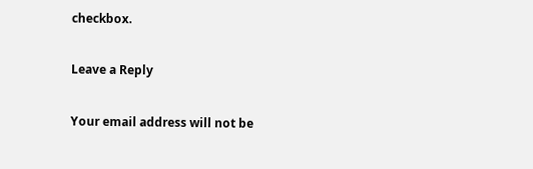checkbox.

Leave a Reply

Your email address will not be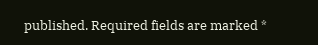published. Required fields are marked *